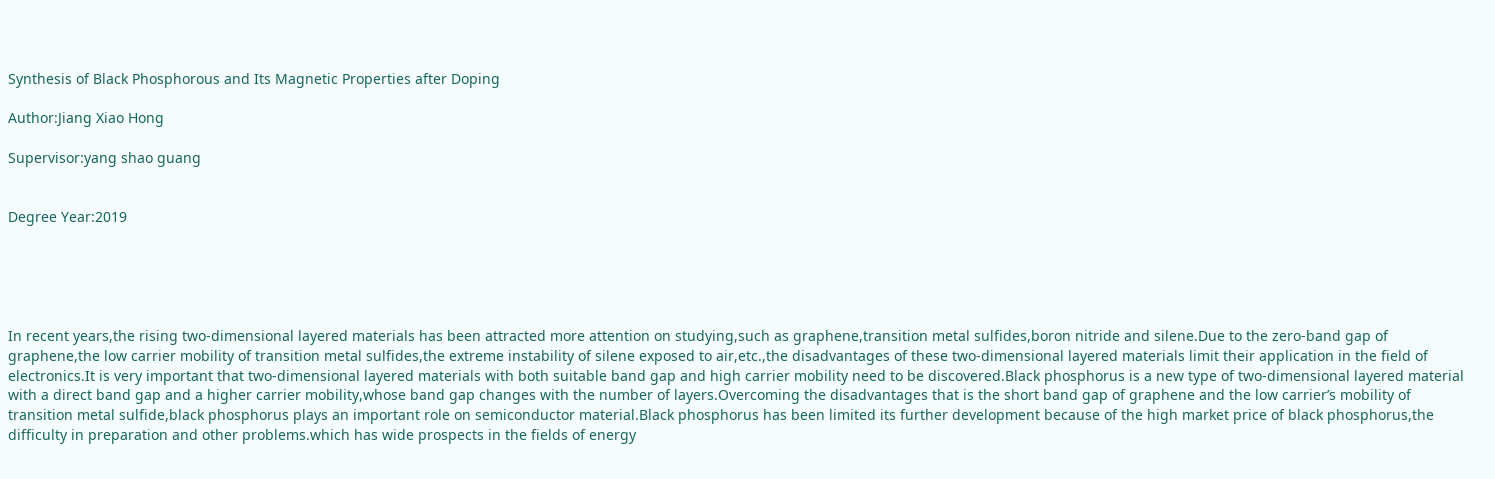Synthesis of Black Phosphorous and Its Magnetic Properties after Doping

Author:Jiang Xiao Hong

Supervisor:yang shao guang


Degree Year:2019





In recent years,the rising two-dimensional layered materials has been attracted more attention on studying,such as graphene,transition metal sulfides,boron nitride and silene.Due to the zero-band gap of graphene,the low carrier mobility of transition metal sulfides,the extreme instability of silene exposed to air,etc.,the disadvantages of these two-dimensional layered materials limit their application in the field of electronics.It is very important that two-dimensional layered materials with both suitable band gap and high carrier mobility need to be discovered.Black phosphorus is a new type of two-dimensional layered material with a direct band gap and a higher carrier mobility,whose band gap changes with the number of layers.Overcoming the disadvantages that is the short band gap of graphene and the low carrier’s mobility of transition metal sulfide,black phosphorus plays an important role on semiconductor material.Black phosphorus has been limited its further development because of the high market price of black phosphorus,the difficulty in preparation and other problems.which has wide prospects in the fields of energy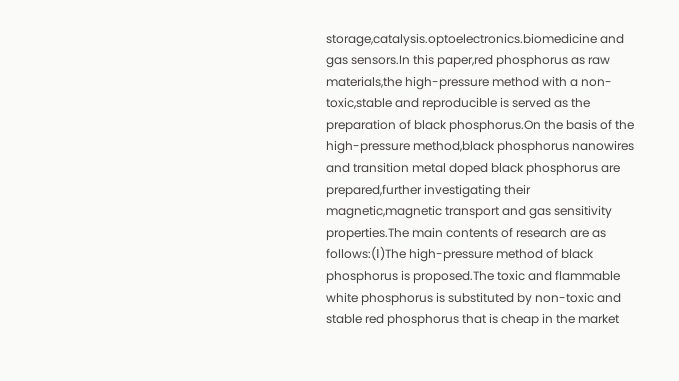storage,catalysis.optoelectronics.biomedicine and gas sensors.In this paper,red phosphorus as raw materials,the high-pressure method with a non-toxic,stable and reproducible is served as the preparation of black phosphorus.On the basis of the high-pressure method,black phosphorus nanowires and transition metal doped black phosphorus are prepared,further investigating their magnetic,magnetic transport and gas sensitivity properties.The main contents of research are as follows:(Ⅰ)The high-pressure method of black phosphorus is proposed.The toxic and flammable white phosphorus is substituted by non-toxic and stable red phosphorus that is cheap in the market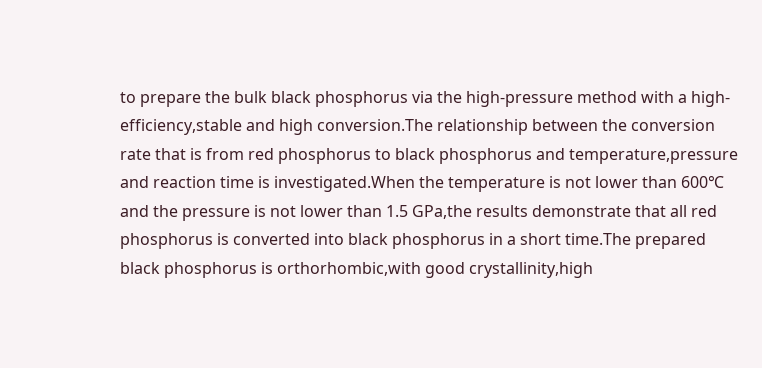to prepare the bulk black phosphorus via the high-pressure method with a high-efficiency,stable and high conversion.The relationship between the conversion rate that is from red phosphorus to black phosphorus and temperature,pressure and reaction time is investigated.When the temperature is not lower than 600℃ and the pressure is not lower than 1.5 GPa,the results demonstrate that all red phosphorus is converted into black phosphorus in a short time.The prepared black phosphorus is orthorhombic,with good crystallinity,high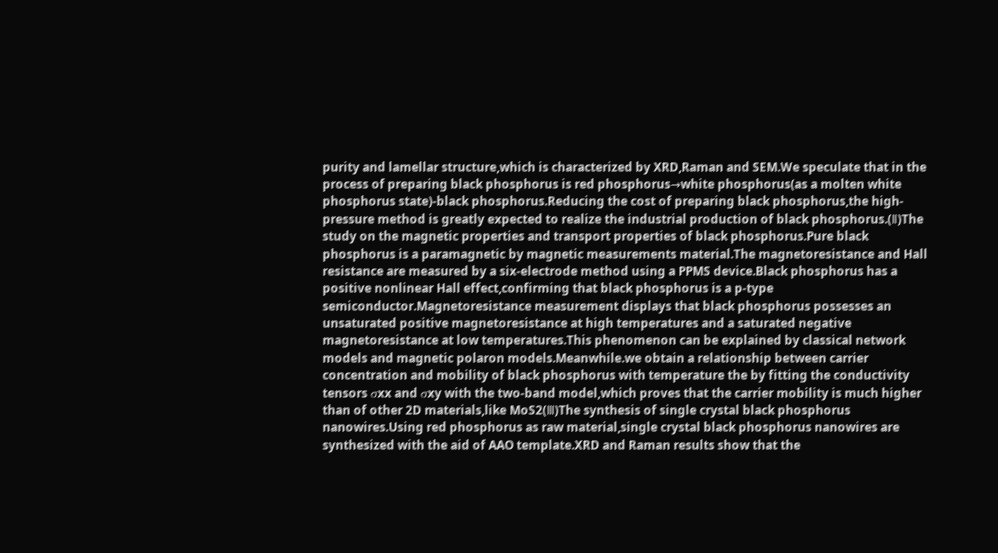purity and lamellar structure,which is characterized by XRD,Raman and SEM.We speculate that in the process of preparing black phosphorus is red phosphorus→white phosphorus(as a molten white phosphorus state)-black phosphorus.Reducing the cost of preparing black phosphorus,the high-pressure method is greatly expected to realize the industrial production of black phosphorus.(Ⅱ)The study on the magnetic properties and transport properties of black phosphorus.Pure black phosphorus is a paramagnetic by magnetic measurements material.The magnetoresistance and Hall resistance are measured by a six-electrode method using a PPMS device.Black phosphorus has a positive nonlinear Hall effect,confirming that black phosphorus is a p-type semiconductor.Magnetoresistance measurement displays that black phosphorus possesses an unsaturated positive magnetoresistance at high temperatures and a saturated negative magnetoresistance at low temperatures.This phenomenon can be explained by classical network models and magnetic polaron models.Meanwhile.we obtain a relationship between carrier concentration and mobility of black phosphorus with temperature the by fitting the conductivity tensors σxx and σxy with the two-band model,which proves that the carrier mobility is much higher than of other 2D materials,like MoS2(Ⅲ)The synthesis of single crystal black phosphorus nanowires.Using red phosphorus as raw material,single crystal black phosphorus nanowires are synthesized with the aid of AAO template.XRD and Raman results show that the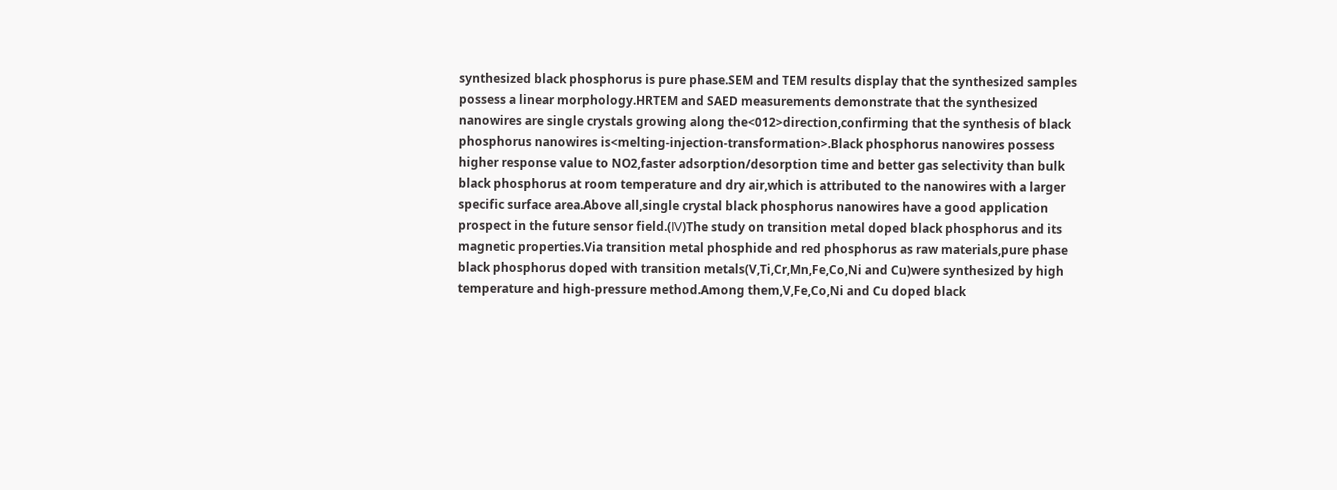synthesized black phosphorus is pure phase.SEM and TEM results display that the synthesized samples possess a linear morphology.HRTEM and SAED measurements demonstrate that the synthesized nanowires are single crystals growing along the<012>direction,confirming that the synthesis of black phosphorus nanowires is<melting-injection-transformation>.Black phosphorus nanowires possess higher response value to NO2,faster adsorption/desorption time and better gas selectivity than bulk black phosphorus at room temperature and dry air,which is attributed to the nanowires with a larger specific surface area.Above all,single crystal black phosphorus nanowires have a good application prospect in the future sensor field.(Ⅳ)The study on transition metal doped black phosphorus and its magnetic properties.Via transition metal phosphide and red phosphorus as raw materials,pure phase black phosphorus doped with transition metals(V,Ti,Cr,Mn,Fe,Co,Ni and Cu)were synthesized by high temperature and high-pressure method.Among them,V,Fe,Co,Ni and Cu doped black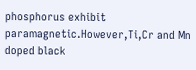phosphorus exhibit paramagnetic.However,Ti,Cr and Mn doped black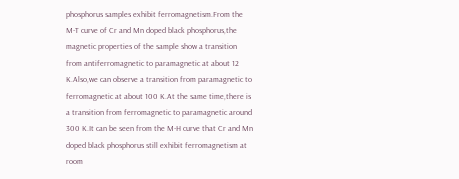phosphorus samples exhibit ferromagnetism.From the M-T curve of Cr and Mn doped black phosphorus,the magnetic properties of the sample show a transition from antiferromagnetic to paramagnetic at about 12 K.Also,we can observe a transition from paramagnetic to ferromagnetic at about 100 K.At the same time,there is a transition from ferromagnetic to paramagnetic around 300 K.It can be seen from the M-H curve that Cr and Mn doped black phosphorus still exhibit ferromagnetism at room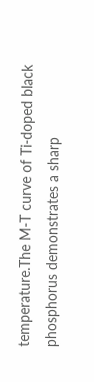temperature.The M-T curve of Ti-doped black phosphorus demonstrates a sharp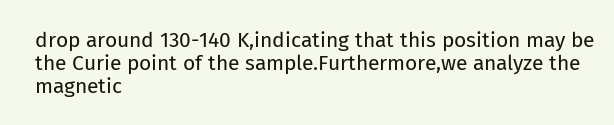drop around 130-140 K,indicating that this position may be the Curie point of the sample.Furthermore,we analyze the magnetic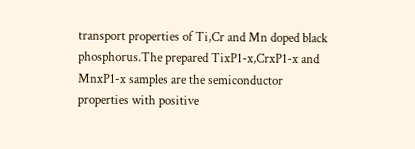transport properties of Ti,Cr and Mn doped black phosphorus.The prepared TixP1-x,CrxP1-x and MnxP1-x samples are the semiconductor properties with positive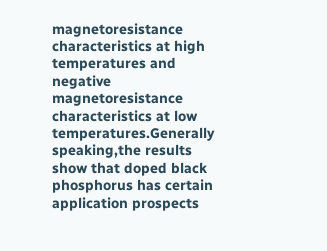magnetoresistance characteristics at high temperatures and negative magnetoresistance characteristics at low temperatures.Generally speaking,the results show that doped black phosphorus has certain application prospects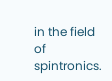in the field of spintronics.